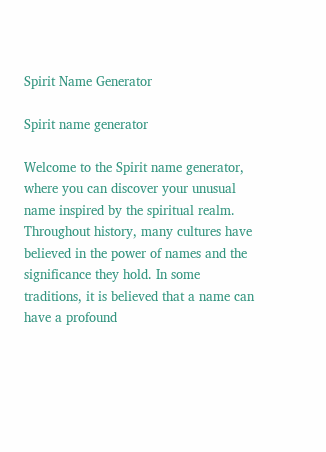Spirit Name Generator

Spirit name generator

Welcome to the Spirit name generator, where you can discover your unusual name inspired by the spiritual realm. Throughout history, many cultures have believed in the power of names and the significance they hold. In some traditions, it is believed that a name can have a profound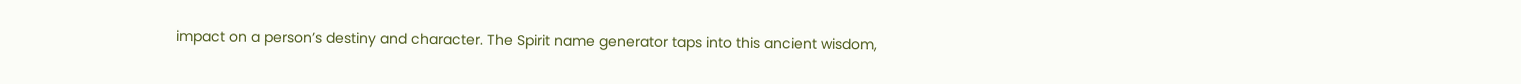impact on a person’s destiny and character. The Spirit name generator taps into this ancient wisdom,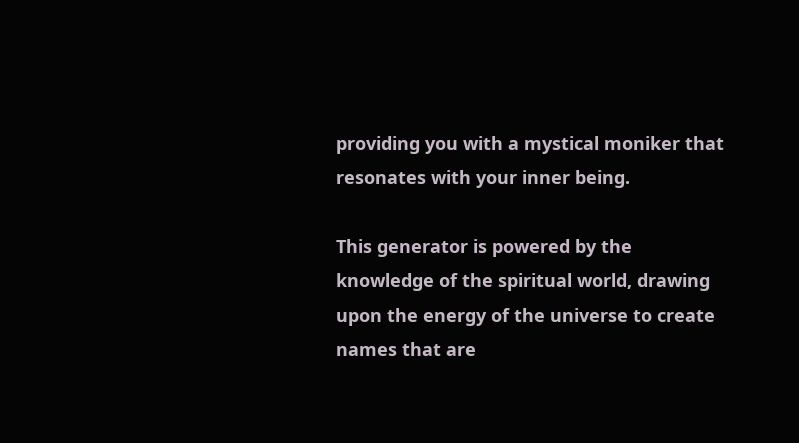providing you with a mystical moniker that resonates with your inner being.

This generator is powered by the knowledge of the spiritual world, drawing upon the energy of the universe to create names that are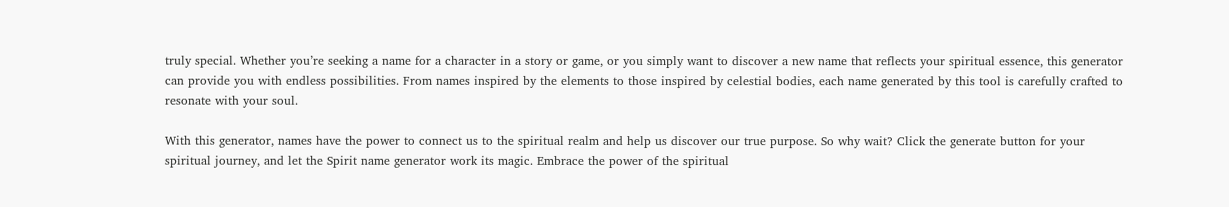truly special. Whether you’re seeking a name for a character in a story or game, or you simply want to discover a new name that reflects your spiritual essence, this generator can provide you with endless possibilities. From names inspired by the elements to those inspired by celestial bodies, each name generated by this tool is carefully crafted to resonate with your soul.

With this generator, names have the power to connect us to the spiritual realm and help us discover our true purpose. So why wait? Click the generate button for your spiritual journey, and let the Spirit name generator work its magic. Embrace the power of the spiritual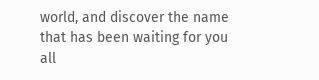world, and discover the name that has been waiting for you all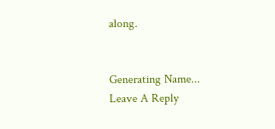along.


Generating Name...
Leave A Reply